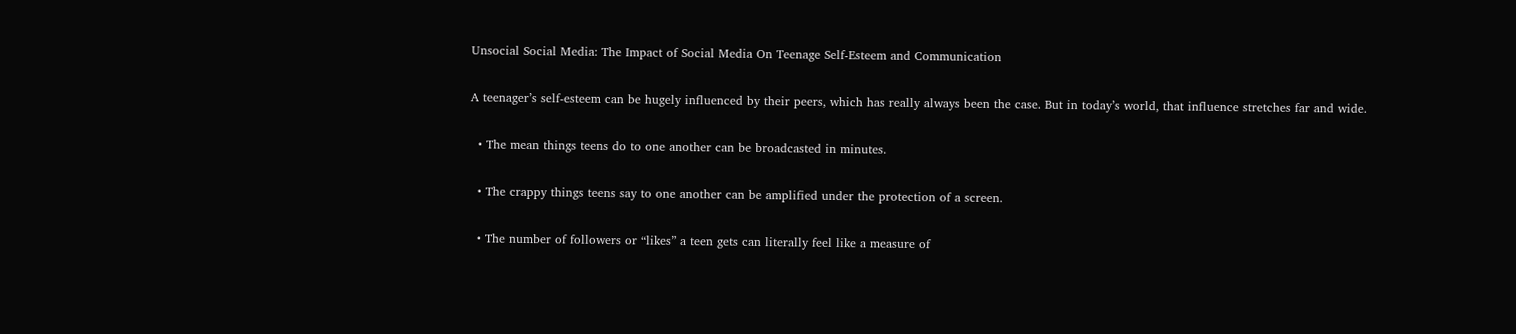Unsocial Social Media: The Impact of Social Media On Teenage Self-Esteem and Communication

A teenager’s self-esteem can be hugely influenced by their peers, which has really always been the case. But in today’s world, that influence stretches far and wide.

  • The mean things teens do to one another can be broadcasted in minutes.

  • The crappy things teens say to one another can be amplified under the protection of a screen.

  • The number of followers or “likes” a teen gets can literally feel like a measure of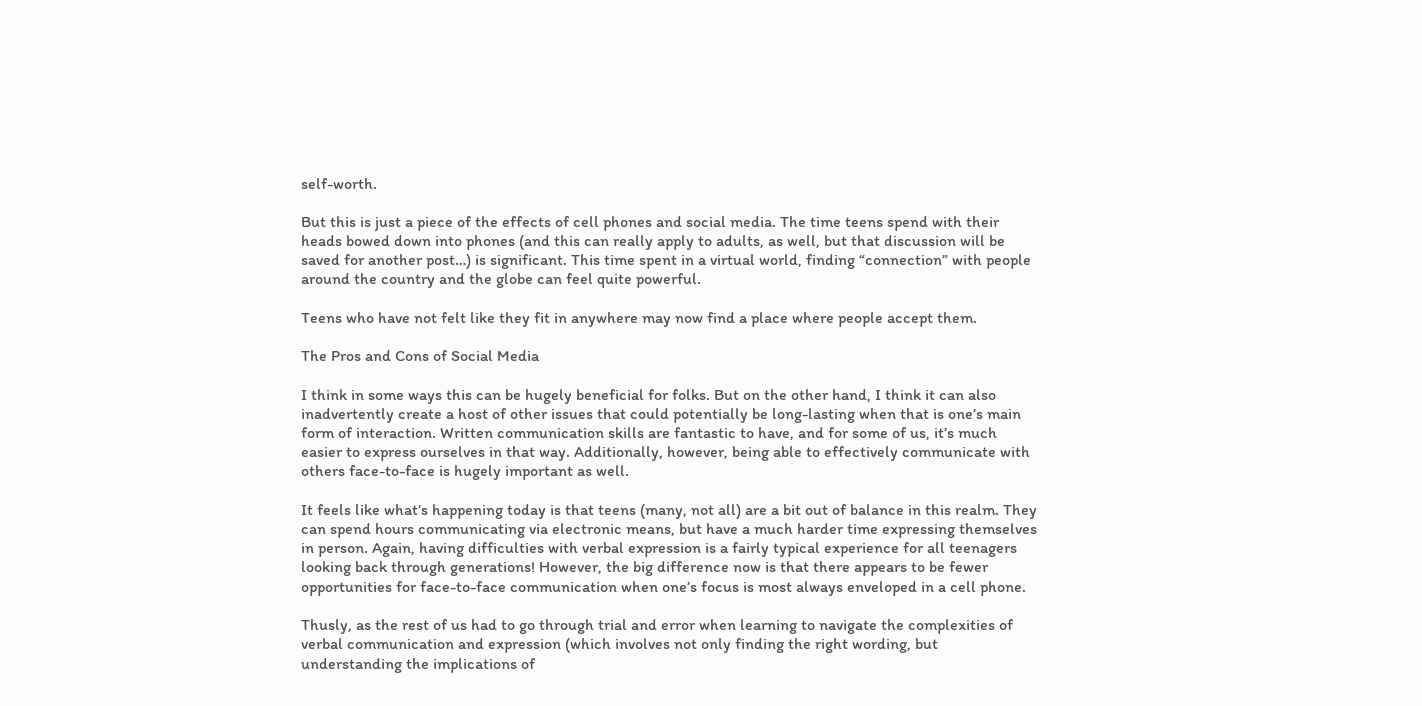self-worth.

But this is just a piece of the effects of cell phones and social media. The time teens spend with their heads bowed down into phones (and this can really apply to adults, as well, but that discussion will be saved for another post…) is significant. This time spent in a virtual world, finding “connection” with people around the country and the globe can feel quite powerful.

Teens who have not felt like they fit in anywhere may now find a place where people accept them.

The Pros and Cons of Social Media

I think in some ways this can be hugely beneficial for folks. But on the other hand, I think it can also inadvertently create a host of other issues that could potentially be long-lasting when that is one’s main form of interaction. Written communication skills are fantastic to have, and for some of us, it’s much easier to express ourselves in that way. Additionally, however, being able to effectively communicate with others face-to-face is hugely important as well.

It feels like what’s happening today is that teens (many, not all) are a bit out of balance in this realm. They can spend hours communicating via electronic means, but have a much harder time expressing themselves in person. Again, having difficulties with verbal expression is a fairly typical experience for all teenagers looking back through generations! However, the big difference now is that there appears to be fewer opportunities for face-to-face communication when one’s focus is most always enveloped in a cell phone.

Thusly, as the rest of us had to go through trial and error when learning to navigate the complexities of verbal communication and expression (which involves not only finding the right wording, but understanding the implications of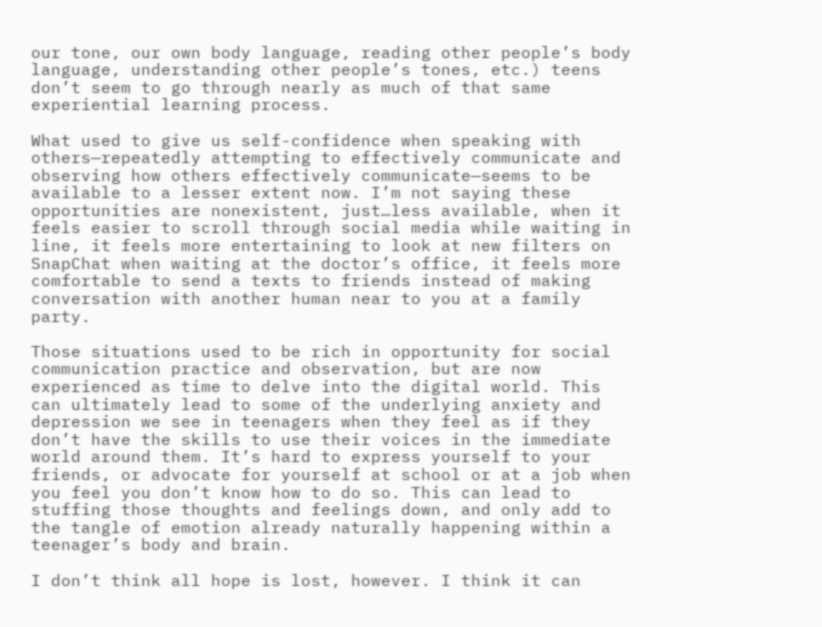our tone, our own body language, reading other people’s body language, understanding other people’s tones, etc.) teens don’t seem to go through nearly as much of that same experiential learning process.

What used to give us self-confidence when speaking with others—repeatedly attempting to effectively communicate and observing how others effectively communicate—seems to be available to a lesser extent now. I’m not saying these opportunities are nonexistent, just…less available, when it feels easier to scroll through social media while waiting in line, it feels more entertaining to look at new filters on SnapChat when waiting at the doctor’s office, it feels more comfortable to send a texts to friends instead of making conversation with another human near to you at a family party.

Those situations used to be rich in opportunity for social communication practice and observation, but are now experienced as time to delve into the digital world. This can ultimately lead to some of the underlying anxiety and depression we see in teenagers when they feel as if they don’t have the skills to use their voices in the immediate world around them. It’s hard to express yourself to your friends, or advocate for yourself at school or at a job when you feel you don’t know how to do so. This can lead to stuffing those thoughts and feelings down, and only add to the tangle of emotion already naturally happening within a teenager’s body and brain.

I don’t think all hope is lost, however. I think it can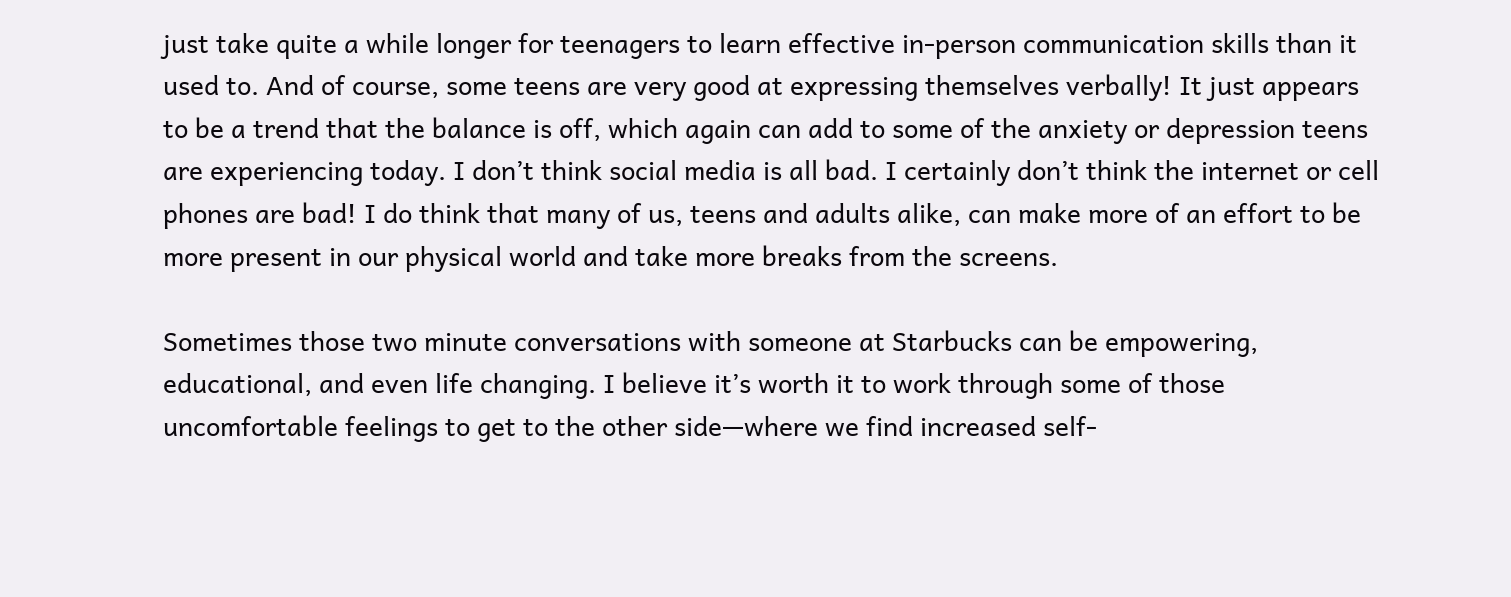just take quite a while longer for teenagers to learn effective in-person communication skills than it used to. And of course, some teens are very good at expressing themselves verbally! It just appears to be a trend that the balance is off, which again can add to some of the anxiety or depression teens are experiencing today. I don’t think social media is all bad. I certainly don’t think the internet or cell phones are bad! I do think that many of us, teens and adults alike, can make more of an effort to be more present in our physical world and take more breaks from the screens.

Sometimes those two minute conversations with someone at Starbucks can be empowering, educational, and even life changing. I believe it’s worth it to work through some of those uncomfortable feelings to get to the other side—where we find increased self-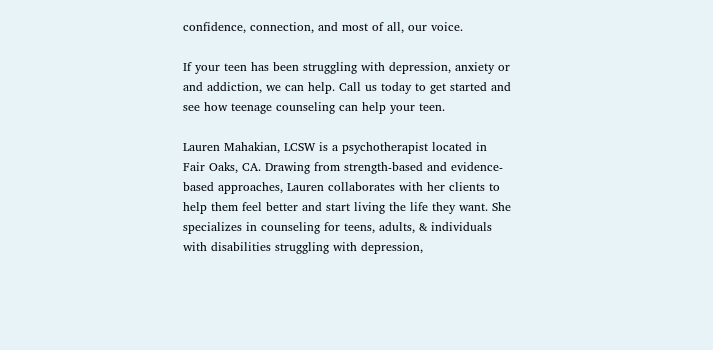confidence, connection, and most of all, our voice.

If your teen has been struggling with depression, anxiety or and addiction, we can help. Call us today to get started and see how teenage counseling can help your teen.

Lauren Mahakian, LCSW is a psychotherapist located in Fair Oaks, CA. Drawing from strength-based and evidence-based approaches, Lauren collaborates with her clients to help them feel better and start living the life they want. She specializes in counseling for teens, adults, & individuals with disabilities struggling with depression,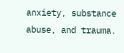anxiety, substance abuse, and trauma.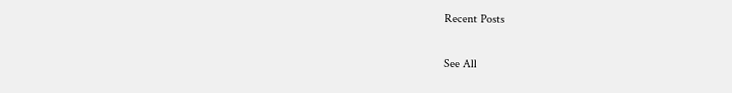Recent Posts

See All